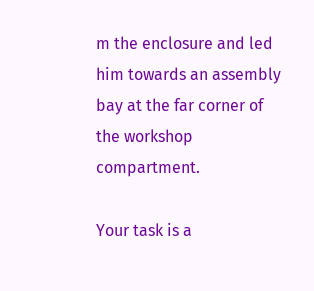m the enclosure and led him towards an assembly bay at the far corner of the workshop compartment.

Your task is a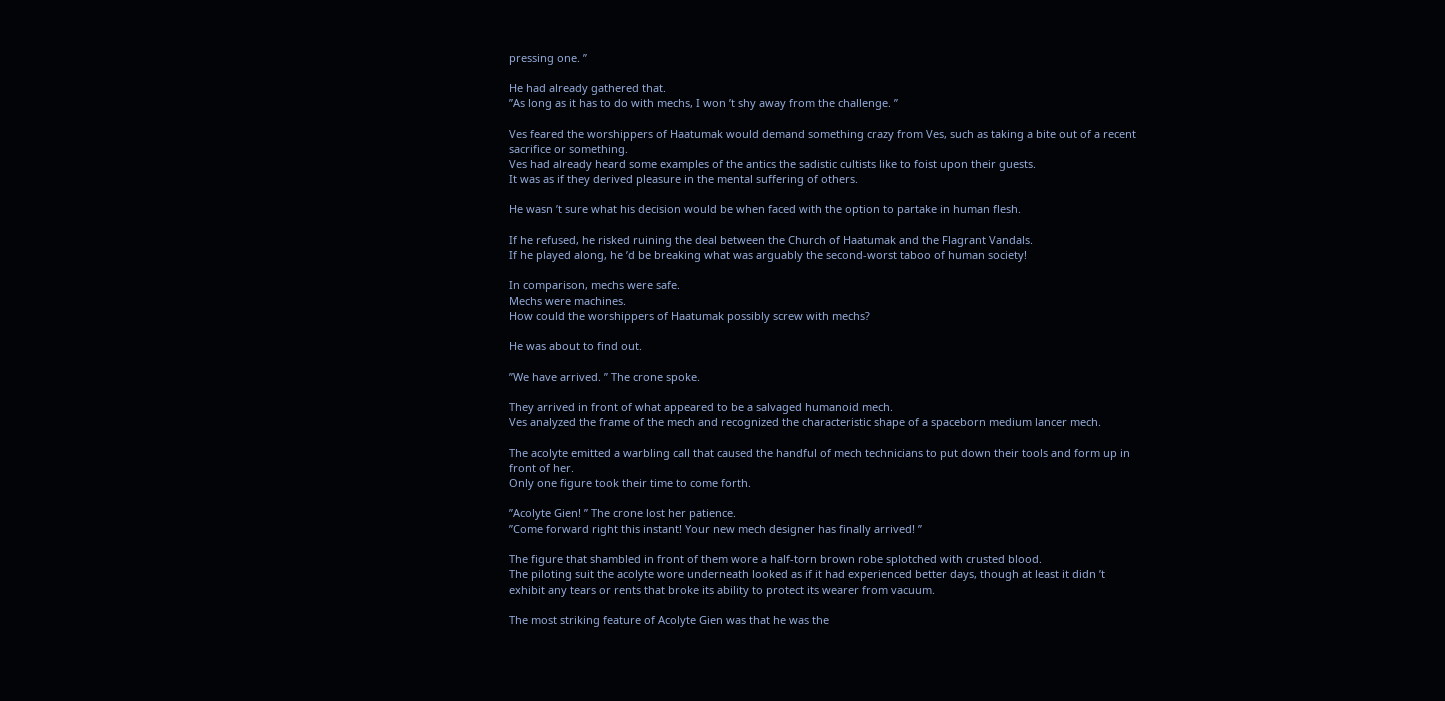pressing one. ”

He had already gathered that.
”As long as it has to do with mechs, I won ’t shy away from the challenge. ”

Ves feared the worshippers of Haatumak would demand something crazy from Ves, such as taking a bite out of a recent sacrifice or something.
Ves had already heard some examples of the antics the sadistic cultists like to foist upon their guests.
It was as if they derived pleasure in the mental suffering of others.

He wasn ’t sure what his decision would be when faced with the option to partake in human flesh.

If he refused, he risked ruining the deal between the Church of Haatumak and the Flagrant Vandals.
If he played along, he ’d be breaking what was arguably the second-worst taboo of human society!

In comparison, mechs were safe.
Mechs were machines.
How could the worshippers of Haatumak possibly screw with mechs?

He was about to find out.

”We have arrived. ” The crone spoke.

They arrived in front of what appeared to be a salvaged humanoid mech.
Ves analyzed the frame of the mech and recognized the characteristic shape of a spaceborn medium lancer mech.

The acolyte emitted a warbling call that caused the handful of mech technicians to put down their tools and form up in front of her.
Only one figure took their time to come forth.

”Acolyte Gien! ” The crone lost her patience.
”Come forward right this instant! Your new mech designer has finally arrived! ”

The figure that shambled in front of them wore a half-torn brown robe splotched with crusted blood.
The piloting suit the acolyte wore underneath looked as if it had experienced better days, though at least it didn ’t exhibit any tears or rents that broke its ability to protect its wearer from vacuum.

The most striking feature of Acolyte Gien was that he was the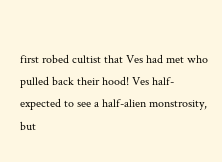first robed cultist that Ves had met who pulled back their hood! Ves half-expected to see a half-alien monstrosity, but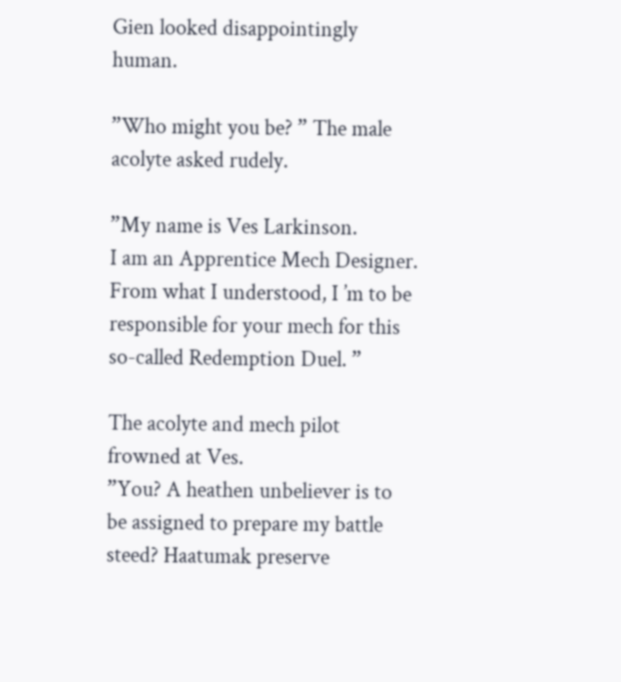Gien looked disappointingly human.

”Who might you be? ” The male acolyte asked rudely.

”My name is Ves Larkinson.
I am an Apprentice Mech Designer.
From what I understood, I ’m to be responsible for your mech for this so-called Redemption Duel. ”

The acolyte and mech pilot frowned at Ves.
”You? A heathen unbeliever is to be assigned to prepare my battle steed? Haatumak preserve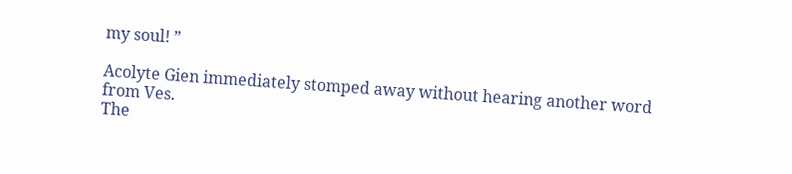my soul! ”

Acolyte Gien immediately stomped away without hearing another word from Ves.
The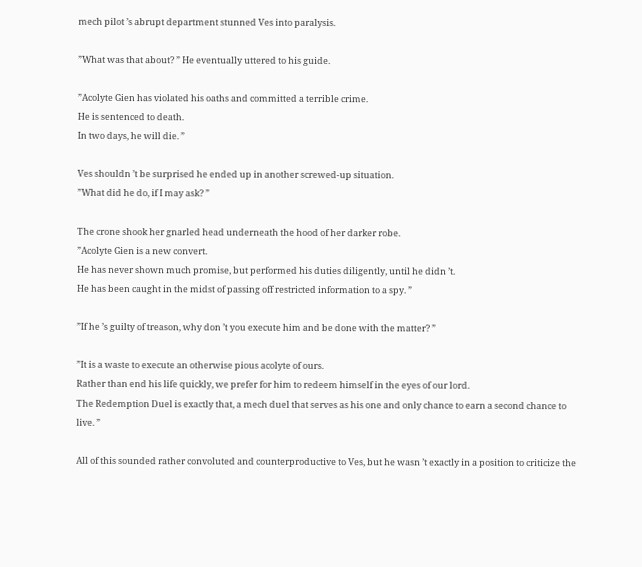mech pilot ’s abrupt department stunned Ves into paralysis.

”What was that about? ” He eventually uttered to his guide.

”Acolyte Gien has violated his oaths and committed a terrible crime.
He is sentenced to death.
In two days, he will die. ”

Ves shouldn ’t be surprised he ended up in another screwed-up situation.
”What did he do, if I may ask? ”

The crone shook her gnarled head underneath the hood of her darker robe.
”Acolyte Gien is a new convert.
He has never shown much promise, but performed his duties diligently, until he didn ’t.
He has been caught in the midst of passing off restricted information to a spy. ”

”If he ’s guilty of treason, why don ’t you execute him and be done with the matter? ”

”It is a waste to execute an otherwise pious acolyte of ours.
Rather than end his life quickly, we prefer for him to redeem himself in the eyes of our lord.
The Redemption Duel is exactly that, a mech duel that serves as his one and only chance to earn a second chance to live. ”

All of this sounded rather convoluted and counterproductive to Ves, but he wasn ’t exactly in a position to criticize the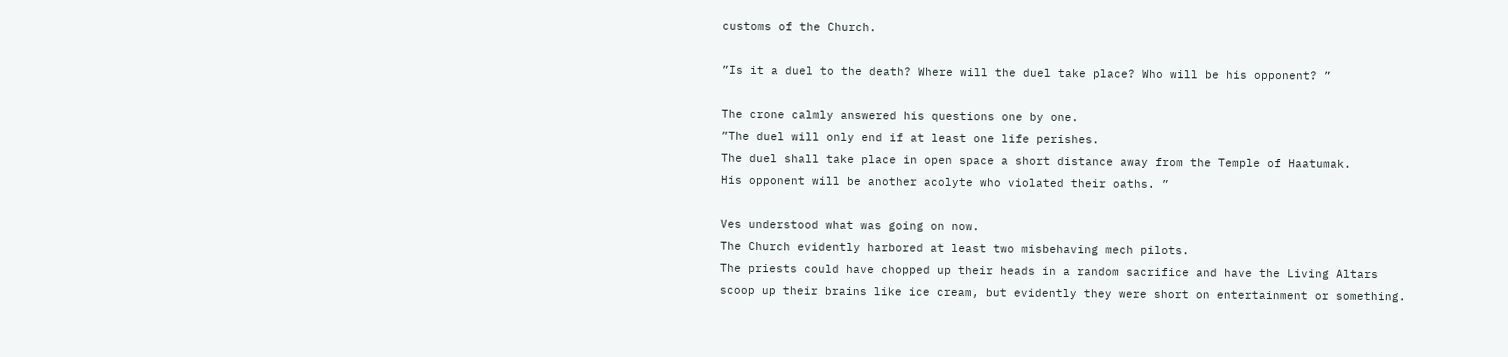customs of the Church.

”Is it a duel to the death? Where will the duel take place? Who will be his opponent? ”

The crone calmly answered his questions one by one.
”The duel will only end if at least one life perishes.
The duel shall take place in open space a short distance away from the Temple of Haatumak.
His opponent will be another acolyte who violated their oaths. ”

Ves understood what was going on now.
The Church evidently harbored at least two misbehaving mech pilots.
The priests could have chopped up their heads in a random sacrifice and have the Living Altars scoop up their brains like ice cream, but evidently they were short on entertainment or something.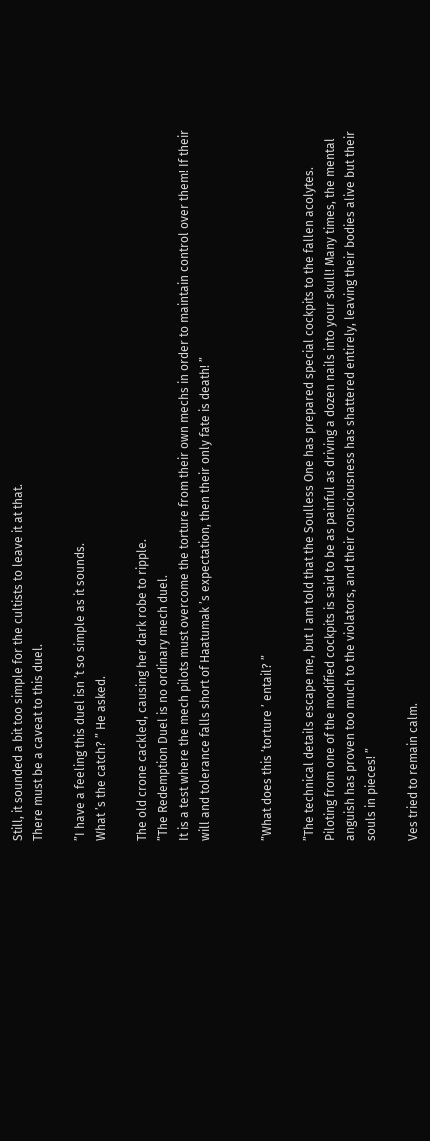Still, it sounded a bit too simple for the cultists to leave it at that.
There must be a caveat to this duel.

”I have a feeling this duel isn ’t so simple as it sounds.
What ’s the catch? ” He asked.

The old crone cackled, causing her dark robe to ripple.
”The Redemption Duel is no ordinary mech duel.
It is a test where the mech pilots must overcome the torture from their own mechs in order to maintain control over them! If their will and tolerance falls short of Haatumak ’s expectation, then their only fate is death! ”


”What does this ’torture ’ entail? ”

”The technical details escape me, but I am told that the Soulless One has prepared special cockpits to the fallen acolytes.
Piloting from one of the modified cockpits is said to be as painful as driving a dozen nails into your skull! Many times, the mental anguish has proven too much to the violators, and their consciousness has shattered entirely, leaving their bodies alive but their souls in pieces! ”

Ves tried to remain calm.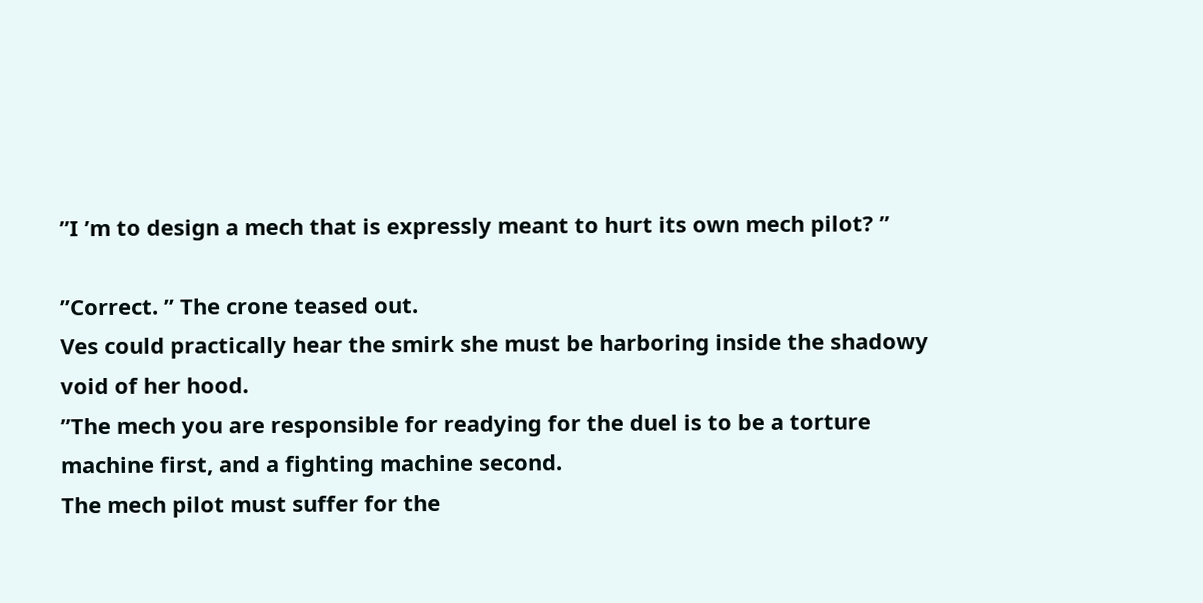”I ’m to design a mech that is expressly meant to hurt its own mech pilot? ”

”Correct. ” The crone teased out.
Ves could practically hear the smirk she must be harboring inside the shadowy void of her hood.
”The mech you are responsible for readying for the duel is to be a torture machine first, and a fighting machine second.
The mech pilot must suffer for the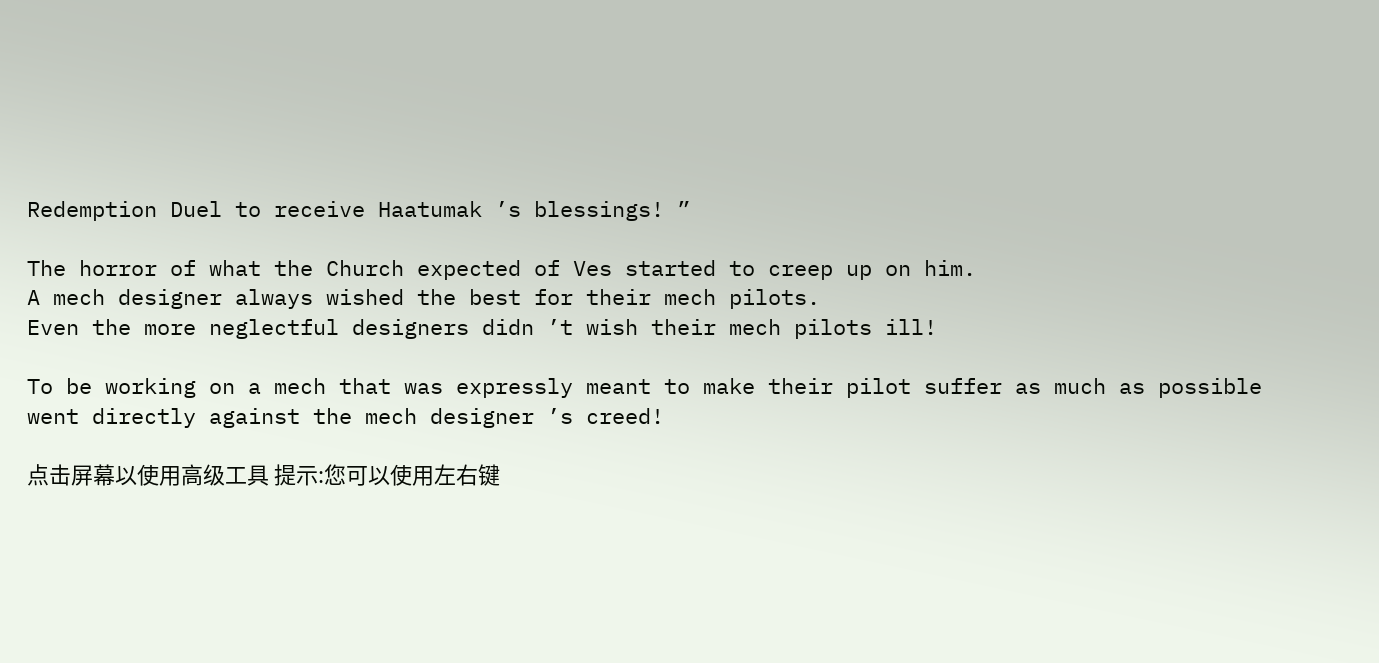Redemption Duel to receive Haatumak ’s blessings! ”

The horror of what the Church expected of Ves started to creep up on him.
A mech designer always wished the best for their mech pilots.
Even the more neglectful designers didn ’t wish their mech pilots ill!

To be working on a mech that was expressly meant to make their pilot suffer as much as possible went directly against the mech designer ’s creed!

点击屏幕以使用高级工具 提示:您可以使用左右键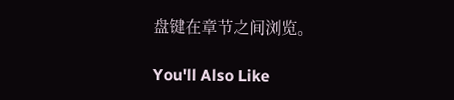盘键在章节之间浏览。

You'll Also Like